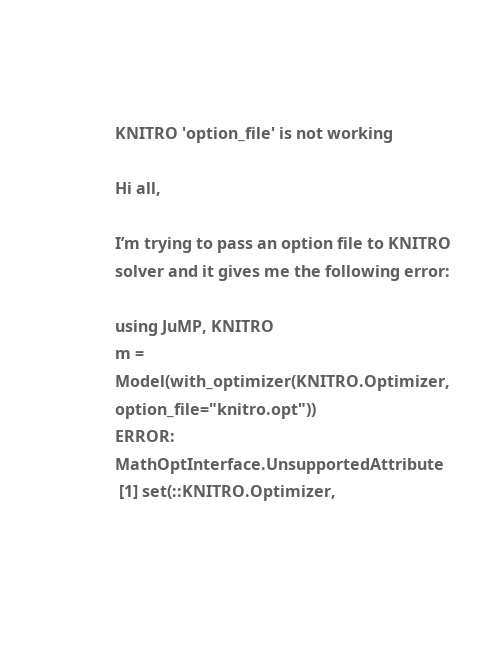KNITRO 'option_file' is not working

Hi all,

I’m trying to pass an option file to KNITRO solver and it gives me the following error:

using JuMP, KNITRO
m = Model(with_optimizer(KNITRO.Optimizer, option_file="knitro.opt"))
ERROR: MathOptInterface.UnsupportedAttribute
 [1] set(::KNITRO.Optimizer,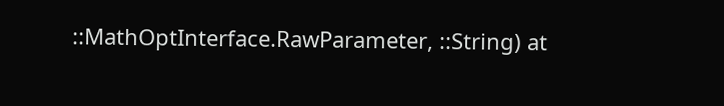::MathOptInterface.RawParameter, ::String) at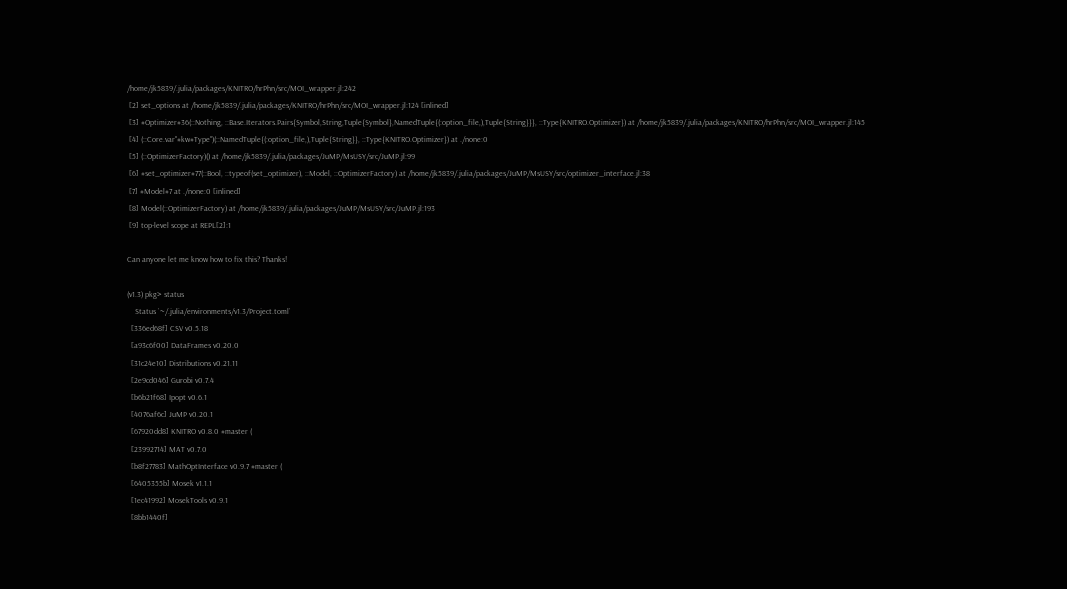/home/jk5839/.julia/packages/KNITRO/hrPhn/src/MOI_wrapper.jl:242
 [2] set_options at /home/jk5839/.julia/packages/KNITRO/hrPhn/src/MOI_wrapper.jl:124 [inlined]
 [3] #Optimizer#36(::Nothing, ::Base.Iterators.Pairs{Symbol,String,Tuple{Symbol},NamedTuple{(:option_file,),Tuple{String}}}, ::Type{KNITRO.Optimizer}) at /home/jk5839/.julia/packages/KNITRO/hrPhn/src/MOI_wrapper.jl:145
 [4] (::Core.var"#kw#Type")(::NamedTuple{(:option_file,),Tuple{String}}, ::Type{KNITRO.Optimizer}) at ./none:0
 [5] (::OptimizerFactory)() at /home/jk5839/.julia/packages/JuMP/MsUSY/src/JuMP.jl:99
 [6] #set_optimizer#77(::Bool, ::typeof(set_optimizer), ::Model, ::OptimizerFactory) at /home/jk5839/.julia/packages/JuMP/MsUSY/src/optimizer_interface.jl:38
 [7] #Model#7 at ./none:0 [inlined]
 [8] Model(::OptimizerFactory) at /home/jk5839/.julia/packages/JuMP/MsUSY/src/JuMP.jl:193
 [9] top-level scope at REPL[2]:1

Can anyone let me know how to fix this? Thanks!

(v1.3) pkg> status
    Status `~/.julia/environments/v1.3/Project.toml`
  [336ed68f] CSV v0.5.18
  [a93c6f00] DataFrames v0.20.0
  [31c24e10] Distributions v0.21.11
  [2e9cd046] Gurobi v0.7.4
  [b6b21f68] Ipopt v0.6.1
  [4076af6c] JuMP v0.20.1
  [67920dd8] KNITRO v0.8.0 #master (
  [23992714] MAT v0.7.0
  [b8f27783] MathOptInterface v0.9.7 #master (
  [6405355b] Mosek v1.1.1
  [1ec41992] MosekTools v0.9.1
  [8bb1440f]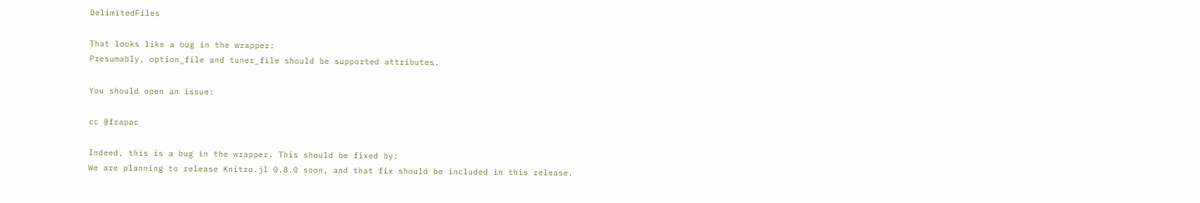DelimitedFiles

That looks like a bug in the wrapper:
Presumably, option_file and tuner_file should be supported attributes.

You should open an issue:

cc @frapac

Indeed, this is a bug in the wrapper. This should be fixed by:
We are planning to release Knitro.jl 0.8.0 soon, and that fix should be included in this release.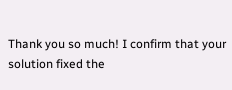Thank you so much! I confirm that your solution fixed the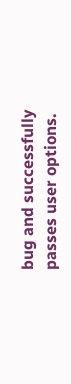bug and successfully passes user options.